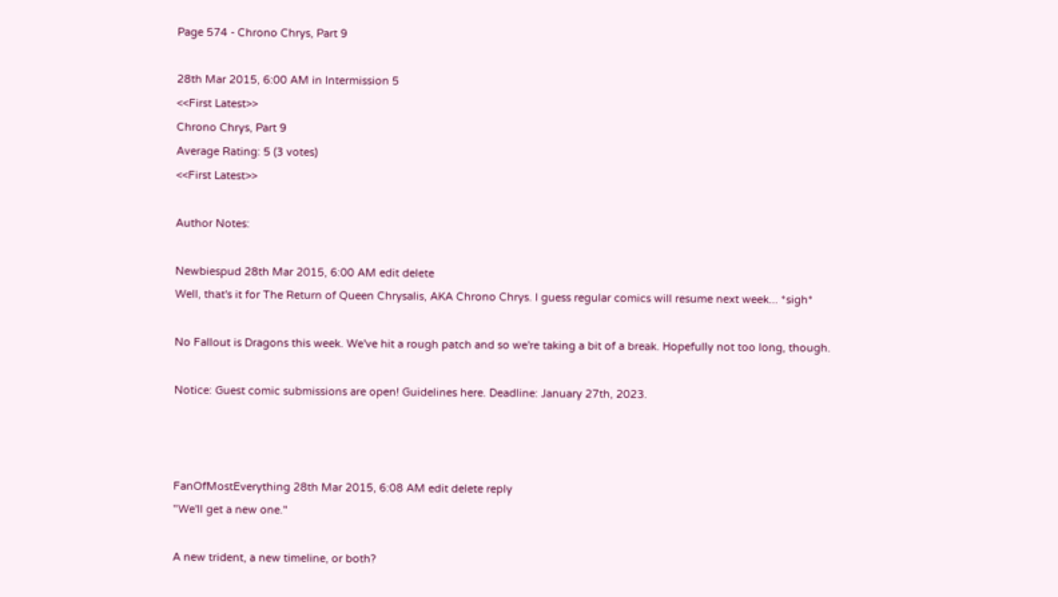Page 574 - Chrono Chrys, Part 9

28th Mar 2015, 6:00 AM in Intermission 5
<<First Latest>>
Chrono Chrys, Part 9
Average Rating: 5 (3 votes)
<<First Latest>>

Author Notes:

Newbiespud 28th Mar 2015, 6:00 AM edit delete
Well, that's it for The Return of Queen Chrysalis, AKA Chrono Chrys. I guess regular comics will resume next week... *sigh*

No Fallout is Dragons this week. We've hit a rough patch and so we're taking a bit of a break. Hopefully not too long, though.

Notice: Guest comic submissions are open! Guidelines here. Deadline: January 27th, 2023.



FanOfMostEverything 28th Mar 2015, 6:08 AM edit delete reply
"We'll get a new one."

A new trident, a new timeline, or both?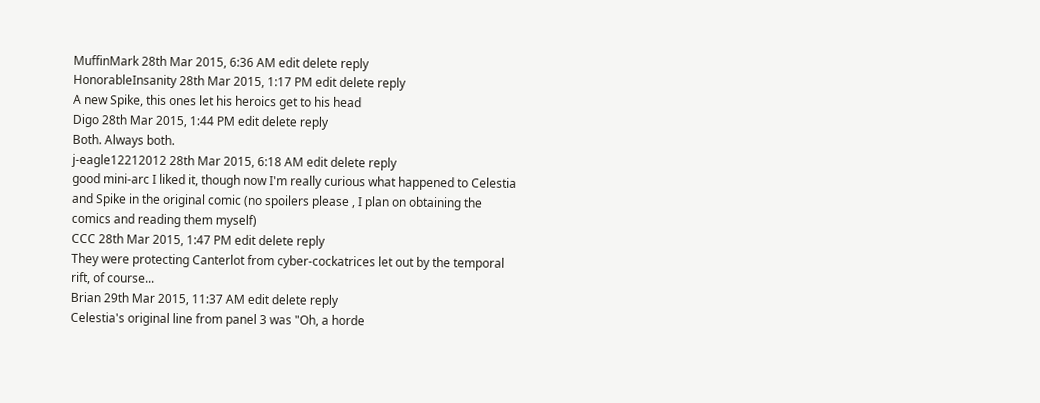MuffinMark 28th Mar 2015, 6:36 AM edit delete reply
HonorableInsanity 28th Mar 2015, 1:17 PM edit delete reply
A new Spike, this ones let his heroics get to his head
Digo 28th Mar 2015, 1:44 PM edit delete reply
Both. Always both.
j-eagle12212012 28th Mar 2015, 6:18 AM edit delete reply
good mini-arc I liked it, though now I'm really curious what happened to Celestia and Spike in the original comic (no spoilers please , I plan on obtaining the comics and reading them myself)
CCC 28th Mar 2015, 1:47 PM edit delete reply
They were protecting Canterlot from cyber-cockatrices let out by the temporal rift, of course...
Brian 29th Mar 2015, 11:37 AM edit delete reply
Celestia's original line from panel 3 was "Oh, a horde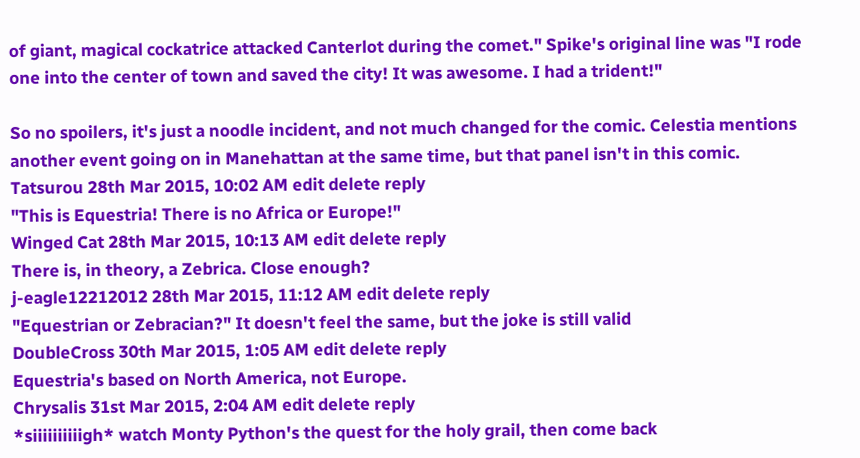of giant, magical cockatrice attacked Canterlot during the comet." Spike's original line was "I rode one into the center of town and saved the city! It was awesome. I had a trident!"

So no spoilers, it's just a noodle incident, and not much changed for the comic. Celestia mentions another event going on in Manehattan at the same time, but that panel isn't in this comic.
Tatsurou 28th Mar 2015, 10:02 AM edit delete reply
"This is Equestria! There is no Africa or Europe!"
Winged Cat 28th Mar 2015, 10:13 AM edit delete reply
There is, in theory, a Zebrica. Close enough?
j-eagle12212012 28th Mar 2015, 11:12 AM edit delete reply
"Equestrian or Zebracian?" It doesn't feel the same, but the joke is still valid
DoubleCross 30th Mar 2015, 1:05 AM edit delete reply
Equestria's based on North America, not Europe.
Chrysalis 31st Mar 2015, 2:04 AM edit delete reply
*siiiiiiiiiigh* watch Monty Python's the quest for the holy grail, then come back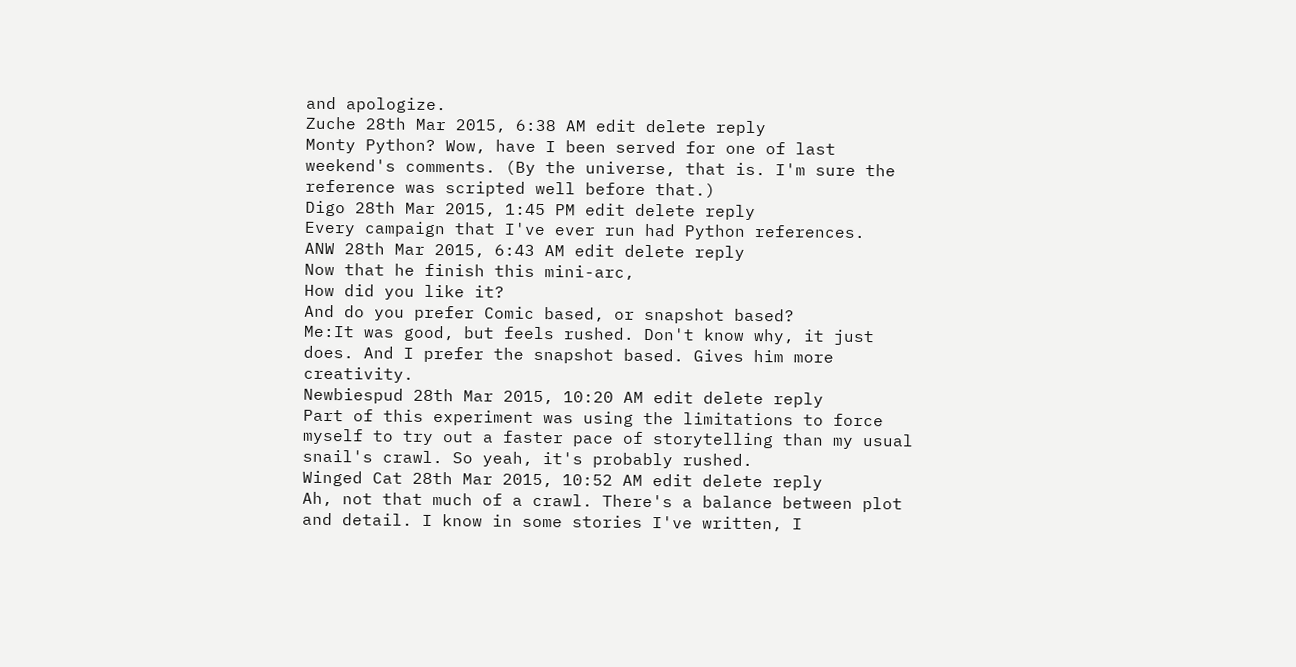and apologize.
Zuche 28th Mar 2015, 6:38 AM edit delete reply
Monty Python? Wow, have I been served for one of last weekend's comments. (By the universe, that is. I'm sure the reference was scripted well before that.)
Digo 28th Mar 2015, 1:45 PM edit delete reply
Every campaign that I've ever run had Python references.
ANW 28th Mar 2015, 6:43 AM edit delete reply
Now that he finish this mini-arc,
How did you like it?
And do you prefer Comic based, or snapshot based?
Me:It was good, but feels rushed. Don't know why, it just does. And I prefer the snapshot based. Gives him more creativity.
Newbiespud 28th Mar 2015, 10:20 AM edit delete reply
Part of this experiment was using the limitations to force myself to try out a faster pace of storytelling than my usual snail's crawl. So yeah, it's probably rushed.
Winged Cat 28th Mar 2015, 10:52 AM edit delete reply
Ah, not that much of a crawl. There's a balance between plot and detail. I know in some stories I've written, I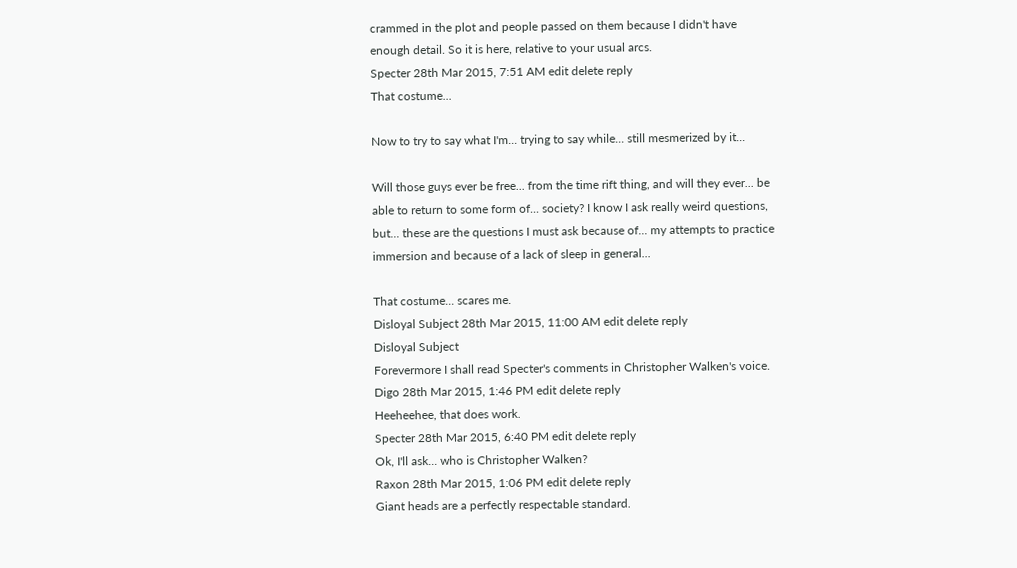crammed in the plot and people passed on them because I didn't have enough detail. So it is here, relative to your usual arcs.
Specter 28th Mar 2015, 7:51 AM edit delete reply
That costume...

Now to try to say what I'm... trying to say while... still mesmerized by it...

Will those guys ever be free... from the time rift thing, and will they ever... be able to return to some form of... society? I know I ask really weird questions, but... these are the questions I must ask because of... my attempts to practice immersion and because of a lack of sleep in general...

That costume... scares me.
Disloyal Subject 28th Mar 2015, 11:00 AM edit delete reply
Disloyal Subject
Forevermore I shall read Specter's comments in Christopher Walken's voice.
Digo 28th Mar 2015, 1:46 PM edit delete reply
Heeheehee, that does work.
Specter 28th Mar 2015, 6:40 PM edit delete reply
Ok, I'll ask... who is Christopher Walken?
Raxon 28th Mar 2015, 1:06 PM edit delete reply
Giant heads are a perfectly respectable standard.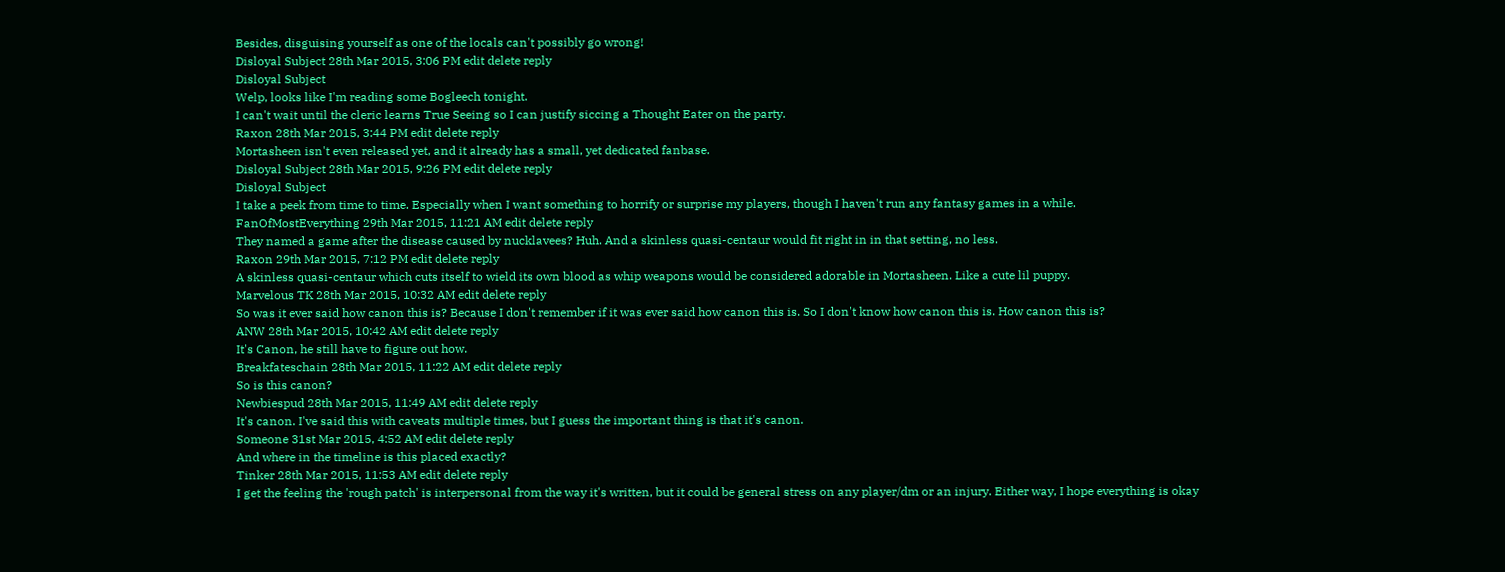Besides, disguising yourself as one of the locals can't possibly go wrong!
Disloyal Subject 28th Mar 2015, 3:06 PM edit delete reply
Disloyal Subject
Welp, looks like I'm reading some Bogleech tonight.
I can't wait until the cleric learns True Seeing so I can justify siccing a Thought Eater on the party.
Raxon 28th Mar 2015, 3:44 PM edit delete reply
Mortasheen isn't even released yet, and it already has a small, yet dedicated fanbase.
Disloyal Subject 28th Mar 2015, 9:26 PM edit delete reply
Disloyal Subject
I take a peek from time to time. Especially when I want something to horrify or surprise my players, though I haven't run any fantasy games in a while.
FanOfMostEverything 29th Mar 2015, 11:21 AM edit delete reply
They named a game after the disease caused by nucklavees? Huh. And a skinless quasi-centaur would fit right in in that setting, no less.
Raxon 29th Mar 2015, 7:12 PM edit delete reply
A skinless quasi-centaur which cuts itself to wield its own blood as whip weapons would be considered adorable in Mortasheen. Like a cute lil puppy.
Marvelous TK 28th Mar 2015, 10:32 AM edit delete reply
So was it ever said how canon this is? Because I don't remember if it was ever said how canon this is. So I don't know how canon this is. How canon this is?
ANW 28th Mar 2015, 10:42 AM edit delete reply
It's Canon, he still have to figure out how.
Breakfateschain 28th Mar 2015, 11:22 AM edit delete reply
So is this canon?
Newbiespud 28th Mar 2015, 11:49 AM edit delete reply
It's canon. I've said this with caveats multiple times, but I guess the important thing is that it's canon.
Someone 31st Mar 2015, 4:52 AM edit delete reply
And where in the timeline is this placed exactly?
Tinker 28th Mar 2015, 11:53 AM edit delete reply
I get the feeling the 'rough patch' is interpersonal from the way it's written, but it could be general stress on any player/dm or an injury. Either way, I hope everything is okay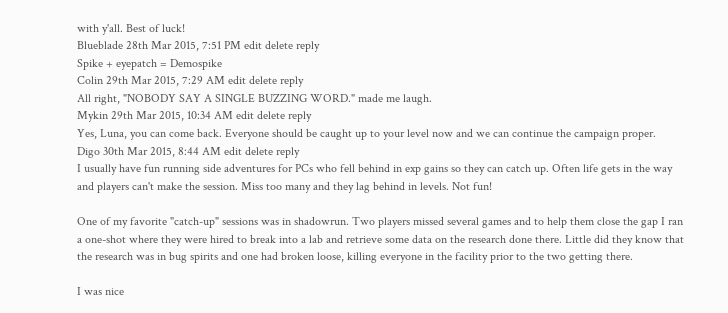with y'all. Best of luck!
Blueblade 28th Mar 2015, 7:51 PM edit delete reply
Spike + eyepatch = Demospike
Colin 29th Mar 2015, 7:29 AM edit delete reply
All right, "NOBODY SAY A SINGLE BUZZING WORD." made me laugh.
Mykin 29th Mar 2015, 10:34 AM edit delete reply
Yes, Luna, you can come back. Everyone should be caught up to your level now and we can continue the campaign proper.
Digo 30th Mar 2015, 8:44 AM edit delete reply
I usually have fun running side adventures for PCs who fell behind in exp gains so they can catch up. Often life gets in the way and players can't make the session. Miss too many and they lag behind in levels. Not fun!

One of my favorite "catch-up" sessions was in shadowrun. Two players missed several games and to help them close the gap I ran a one-shot where they were hired to break into a lab and retrieve some data on the research done there. Little did they know that the research was in bug spirits and one had broken loose, killing everyone in the facility prior to the two getting there.

I was nice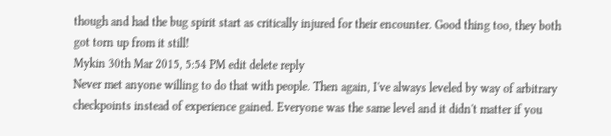though and had the bug spirit start as critically injured for their encounter. Good thing too, they both got torn up from it still!
Mykin 30th Mar 2015, 5:54 PM edit delete reply
Never met anyone willing to do that with people. Then again, I've always leveled by way of arbitrary checkpoints instead of experience gained. Everyone was the same level and it didn't matter if you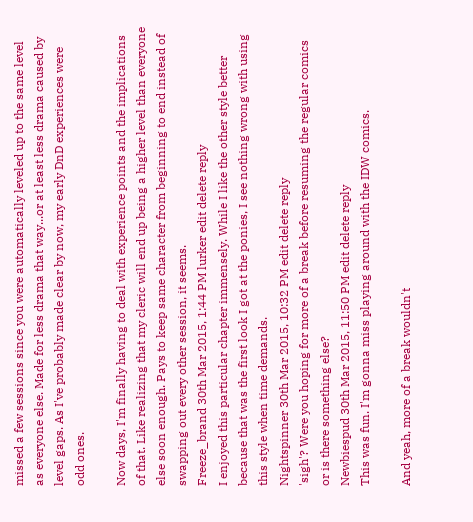missed a few sessions since you were automatically leveled up to the same level as everyone else. Made for less drama that way...or at least less drama caused by level gaps. As I've probably made clear by now, my early DnD experiences were odd ones.

Now days, I'm finally having to deal with experience points and the implications of that. Like realizing that my cleric will end up being a higher level than everyone else soon enough. Pays to keep same character from beginning to end instead of swapping out every other session, it seems.
Freeze_brand 30th Mar 2015, 1:44 PM lurker edit delete reply
I enjoyed this particular chapter immensely. While I like the other style better because that was the first look I got at the ponies, I see nothing wrong with using this style when time demands.
Nightspinner 30th Mar 2015, 10:32 PM edit delete reply
'sigh'? Were you hoping for more of a break before resuming the regular comics or is there something else?
Newbiespud 30th Mar 2015, 11:50 PM edit delete reply
This was fun. I'm gonna miss playing around with the IDW comics.

And yeah, more of a break wouldn't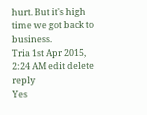hurt. But it's high time we got back to business.
Tria 1st Apr 2015, 2:24 AM edit delete reply
Yes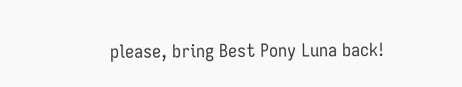please, bring Best Pony Luna back!